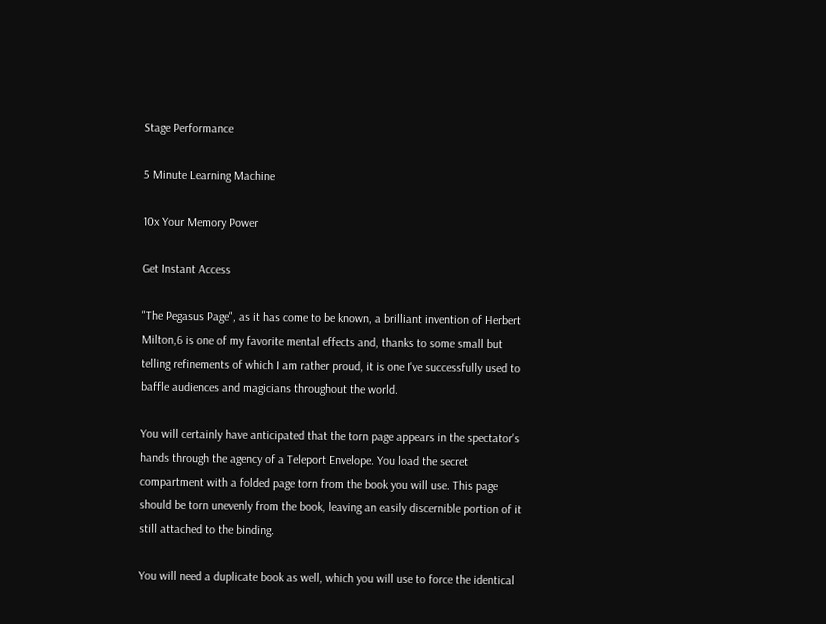Stage Performance

5 Minute Learning Machine

10x Your Memory Power

Get Instant Access

"The Pegasus Page", as it has come to be known, a brilliant invention of Herbert Milton,6 is one of my favorite mental effects and, thanks to some small but telling refinements of which I am rather proud, it is one I've successfully used to baffle audiences and magicians throughout the world.

You will certainly have anticipated that the torn page appears in the spectator's hands through the agency of a Teleport Envelope. You load the secret compartment with a folded page torn from the book you will use. This page should be torn unevenly from the book, leaving an easily discernible portion of it still attached to the binding.

You will need a duplicate book as well, which you will use to force the identical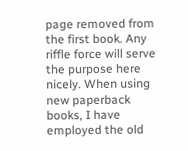page removed from the first book. Any riffle force will serve the purpose here nicely. When using new paperback books, I have employed the old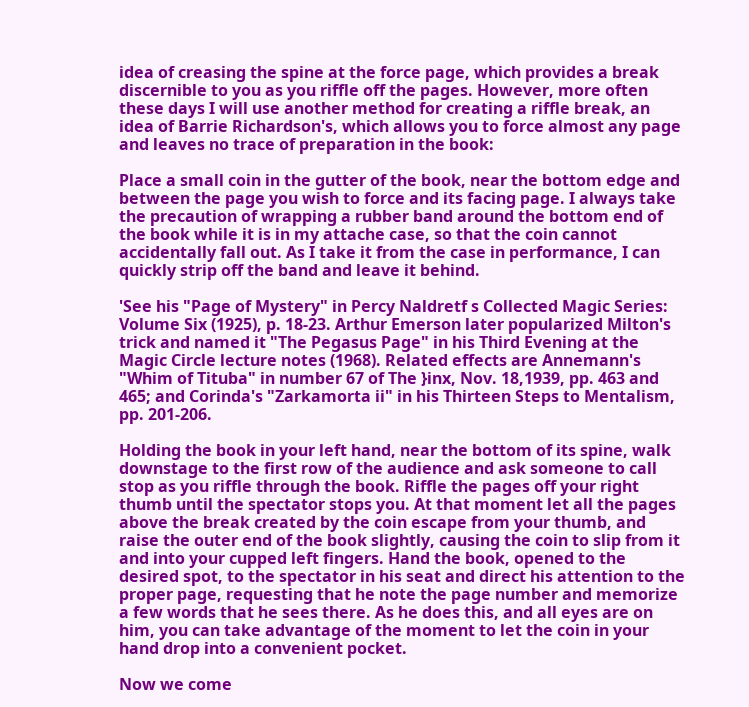idea of creasing the spine at the force page, which provides a break discernible to you as you riffle off the pages. However, more often these days I will use another method for creating a riffle break, an idea of Barrie Richardson's, which allows you to force almost any page and leaves no trace of preparation in the book:

Place a small coin in the gutter of the book, near the bottom edge and between the page you wish to force and its facing page. I always take the precaution of wrapping a rubber band around the bottom end of the book while it is in my attache case, so that the coin cannot accidentally fall out. As I take it from the case in performance, I can quickly strip off the band and leave it behind.

'See his "Page of Mystery" in Percy Naldretf s Collected Magic Series: Volume Six (1925), p. 18-23. Arthur Emerson later popularized Milton's trick and named it "The Pegasus Page" in his Third Evening at the Magic Circle lecture notes (1968). Related effects are Annemann's "Whim of Tituba" in number 67 of The }inx, Nov. 18,1939, pp. 463 and 465; and Corinda's "Zarkamorta ii" in his Thirteen Steps to Mentalism, pp. 201-206.

Holding the book in your left hand, near the bottom of its spine, walk downstage to the first row of the audience and ask someone to call stop as you riffle through the book. Riffle the pages off your right thumb until the spectator stops you. At that moment let all the pages above the break created by the coin escape from your thumb, and raise the outer end of the book slightly, causing the coin to slip from it and into your cupped left fingers. Hand the book, opened to the desired spot, to the spectator in his seat and direct his attention to the proper page, requesting that he note the page number and memorize a few words that he sees there. As he does this, and all eyes are on him, you can take advantage of the moment to let the coin in your hand drop into a convenient pocket.

Now we come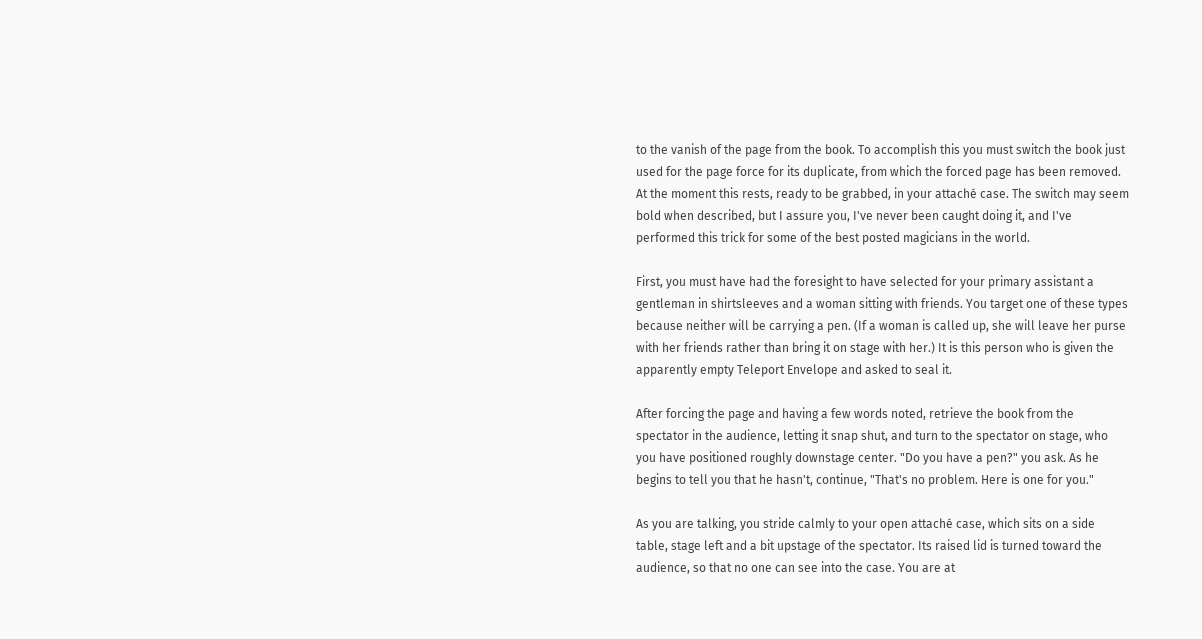to the vanish of the page from the book. To accomplish this you must switch the book just used for the page force for its duplicate, from which the forced page has been removed. At the moment this rests, ready to be grabbed, in your attaché case. The switch may seem bold when described, but I assure you, I've never been caught doing it, and I've performed this trick for some of the best posted magicians in the world.

First, you must have had the foresight to have selected for your primary assistant a gentleman in shirtsleeves and a woman sitting with friends. You target one of these types because neither will be carrying a pen. (If a woman is called up, she will leave her purse with her friends rather than bring it on stage with her.) It is this person who is given the apparently empty Teleport Envelope and asked to seal it.

After forcing the page and having a few words noted, retrieve the book from the spectator in the audience, letting it snap shut, and turn to the spectator on stage, who you have positioned roughly downstage center. "Do you have a pen?" you ask. As he begins to tell you that he hasn't, continue, "That's no problem. Here is one for you."

As you are talking, you stride calmly to your open attaché case, which sits on a side table, stage left and a bit upstage of the spectator. Its raised lid is turned toward the audience, so that no one can see into the case. You are at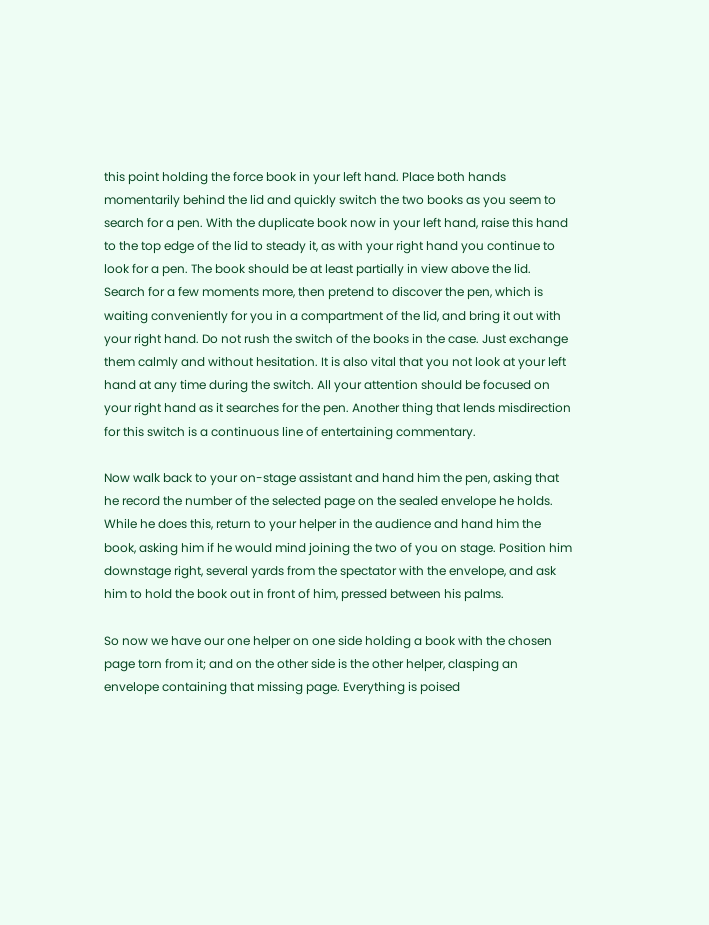this point holding the force book in your left hand. Place both hands momentarily behind the lid and quickly switch the two books as you seem to search for a pen. With the duplicate book now in your left hand, raise this hand to the top edge of the lid to steady it, as with your right hand you continue to look for a pen. The book should be at least partially in view above the lid. Search for a few moments more, then pretend to discover the pen, which is waiting conveniently for you in a compartment of the lid, and bring it out with your right hand. Do not rush the switch of the books in the case. Just exchange them calmly and without hesitation. It is also vital that you not look at your left hand at any time during the switch. All your attention should be focused on your right hand as it searches for the pen. Another thing that lends misdirection for this switch is a continuous line of entertaining commentary.

Now walk back to your on-stage assistant and hand him the pen, asking that he record the number of the selected page on the sealed envelope he holds. While he does this, return to your helper in the audience and hand him the book, asking him if he would mind joining the two of you on stage. Position him downstage right, several yards from the spectator with the envelope, and ask him to hold the book out in front of him, pressed between his palms.

So now we have our one helper on one side holding a book with the chosen page torn from it; and on the other side is the other helper, clasping an envelope containing that missing page. Everything is poised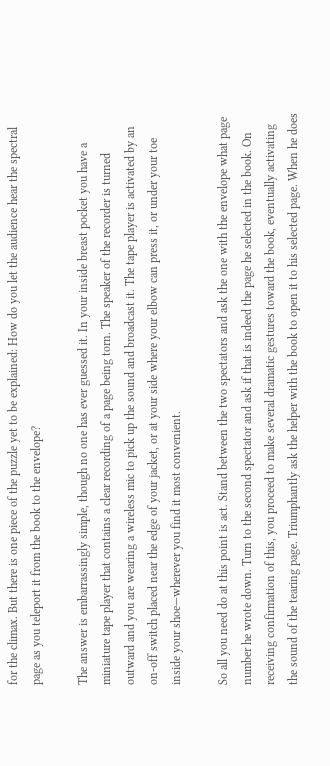for the climax. But there is one piece of the puzzle yet to be explained: How do you let the audience hear the spectral page as you teleport it from the book to the envelope?

The answer is embarrassingly simple, though no one has ever guessed it. In your inside breast pocket you have a miniature tape player that contains a clear recording of a page being torn. The speaker of the recorder is turned outward and you are wearing a wireless mic to pick up the sound and broadcast it. The tape player is activated by an on-off switch placed near the edge of your jacket, or at your side where your elbow can press it, or under your toe inside your shoe—wherever you find it most convenient.

So all you need do at this point is act. Stand between the two spectators and ask the one with the envelope what page number he wrote down. Turn to the second spectator and ask if that is indeed the page he selected in the book. On receiving confirmation of this, you proceed to make several dramatic gestures toward the book, eventually activating the sound of the tearing page. Triumphantly ask the helper with the book to open it to his selected page. When he does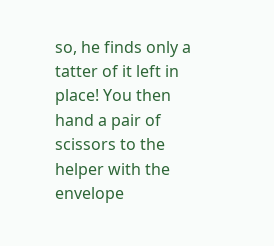so, he finds only a tatter of it left in place! You then hand a pair of scissors to the helper with the envelope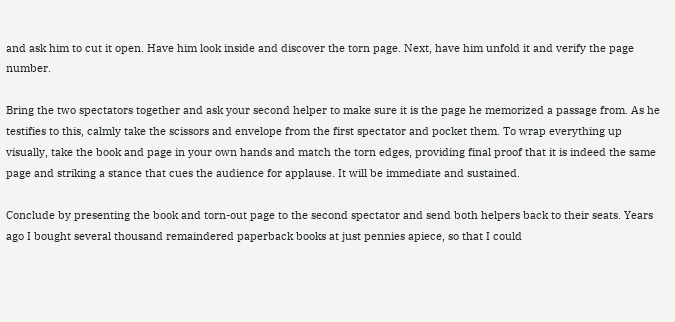and ask him to cut it open. Have him look inside and discover the torn page. Next, have him unfold it and verify the page number.

Bring the two spectators together and ask your second helper to make sure it is the page he memorized a passage from. As he testifies to this, calmly take the scissors and envelope from the first spectator and pocket them. To wrap everything up visually, take the book and page in your own hands and match the torn edges, providing final proof that it is indeed the same page and striking a stance that cues the audience for applause. It will be immediate and sustained.

Conclude by presenting the book and torn-out page to the second spectator and send both helpers back to their seats. Years ago I bought several thousand remaindered paperback books at just pennies apiece, so that I could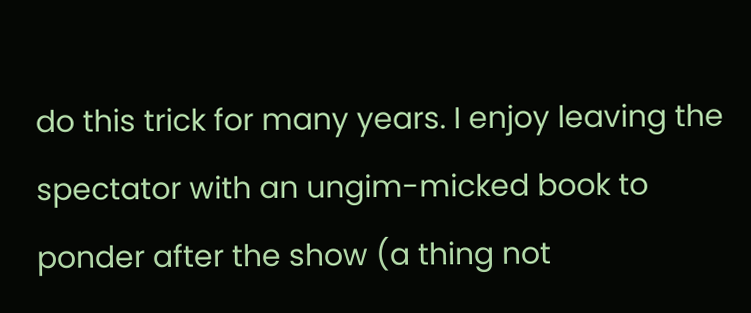do this trick for many years. I enjoy leaving the spectator with an ungim-micked book to ponder after the show (a thing not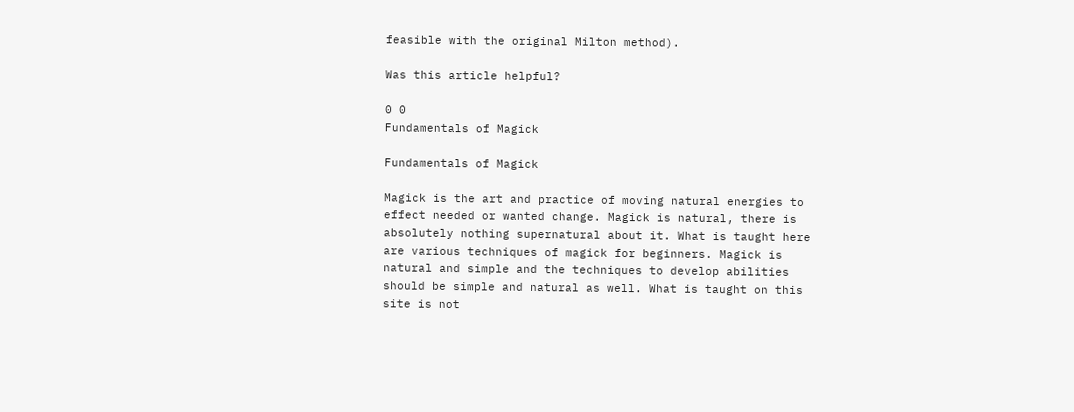feasible with the original Milton method).

Was this article helpful?

0 0
Fundamentals of Magick

Fundamentals of Magick

Magick is the art and practice of moving natural energies to effect needed or wanted change. Magick is natural, there is absolutely nothing supernatural about it. What is taught here are various techniques of magick for beginners. Magick is natural and simple and the techniques to develop abilities should be simple and natural as well. What is taught on this site is not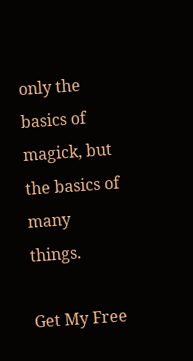only the basics of magick, but the basics of many things.

Get My Free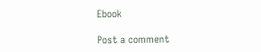Ebook

Post a comment